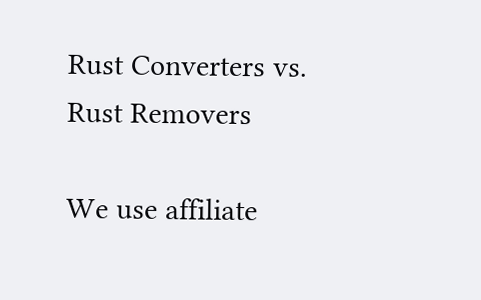Rust Converters vs. Rust Removers

We use affiliate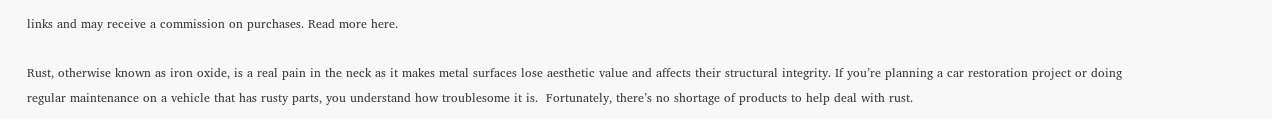links and may receive a commission on purchases. Read more here.

Rust, otherwise known as iron oxide, is a real pain in the neck as it makes metal surfaces lose aesthetic value and affects their structural integrity. If you’re planning a car restoration project or doing regular maintenance on a vehicle that has rusty parts, you understand how troublesome it is.  Fortunately, there’s no shortage of products to help deal with rust.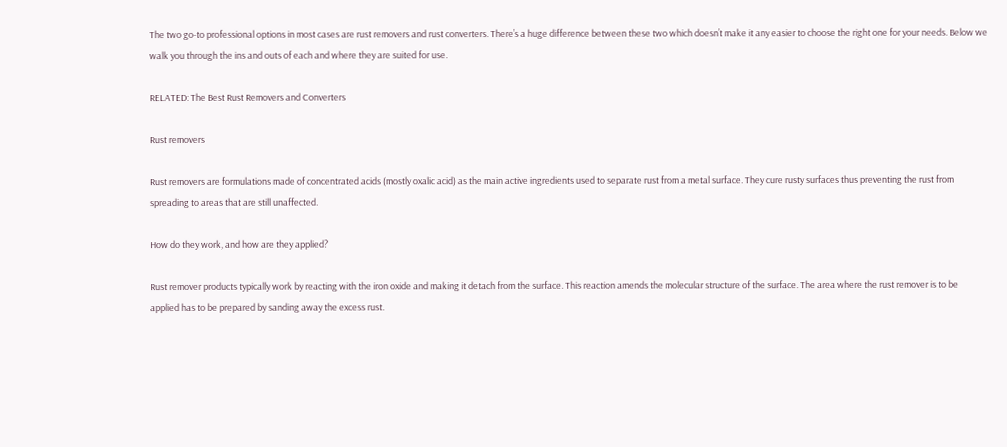The two go-to professional options in most cases are rust removers and rust converters. There’s a huge difference between these two which doesn’t make it any easier to choose the right one for your needs. Below we walk you through the ins and outs of each and where they are suited for use.

RELATED: The Best Rust Removers and Converters

Rust removers

Rust removers are formulations made of concentrated acids (mostly oxalic acid) as the main active ingredients used to separate rust from a metal surface. They cure rusty surfaces thus preventing the rust from spreading to areas that are still unaffected.

How do they work, and how are they applied?

Rust remover products typically work by reacting with the iron oxide and making it detach from the surface. This reaction amends the molecular structure of the surface. The area where the rust remover is to be applied has to be prepared by sanding away the excess rust.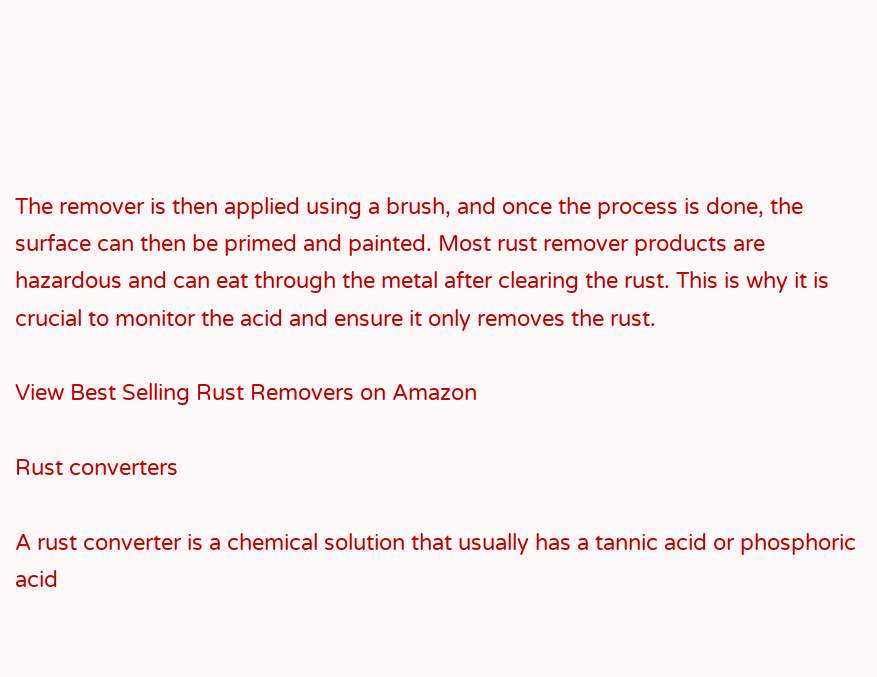The remover is then applied using a brush, and once the process is done, the surface can then be primed and painted. Most rust remover products are hazardous and can eat through the metal after clearing the rust. This is why it is crucial to monitor the acid and ensure it only removes the rust.

View Best Selling Rust Removers on Amazon

Rust converters

A rust converter is a chemical solution that usually has a tannic acid or phosphoric acid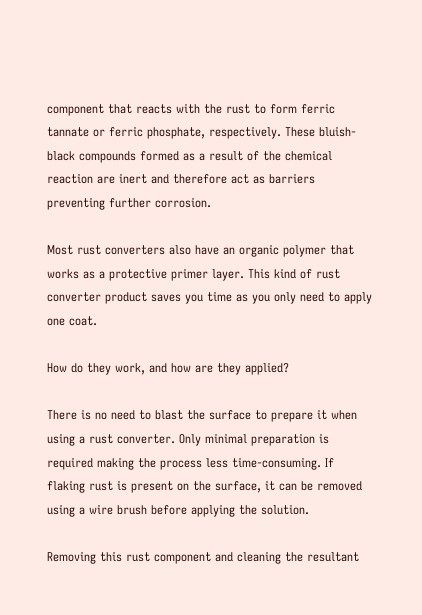component that reacts with the rust to form ferric tannate or ferric phosphate, respectively. These bluish-black compounds formed as a result of the chemical reaction are inert and therefore act as barriers preventing further corrosion.

Most rust converters also have an organic polymer that works as a protective primer layer. This kind of rust converter product saves you time as you only need to apply one coat.

How do they work, and how are they applied?

There is no need to blast the surface to prepare it when using a rust converter. Only minimal preparation is required making the process less time-consuming. If flaking rust is present on the surface, it can be removed using a wire brush before applying the solution.

Removing this rust component and cleaning the resultant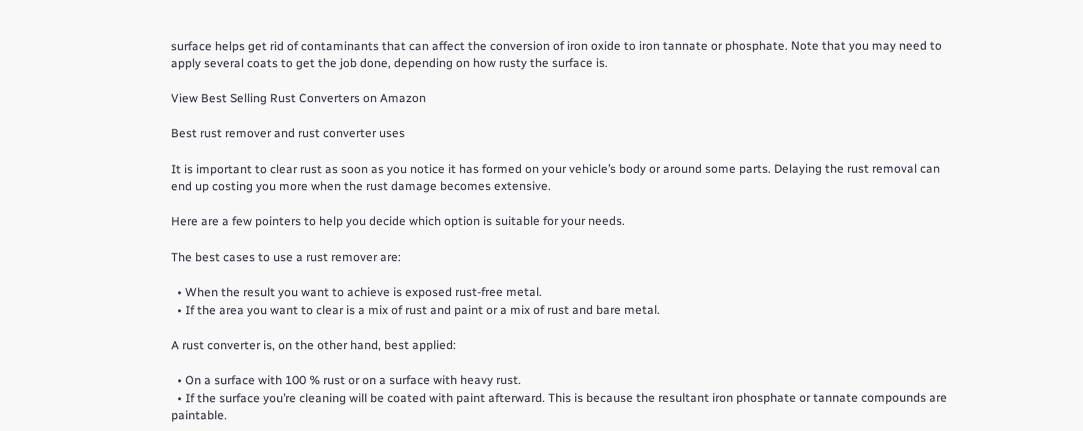surface helps get rid of contaminants that can affect the conversion of iron oxide to iron tannate or phosphate. Note that you may need to apply several coats to get the job done, depending on how rusty the surface is.

View Best Selling Rust Converters on Amazon

Best rust remover and rust converter uses

It is important to clear rust as soon as you notice it has formed on your vehicle’s body or around some parts. Delaying the rust removal can end up costing you more when the rust damage becomes extensive.

Here are a few pointers to help you decide which option is suitable for your needs.

The best cases to use a rust remover are:

  • When the result you want to achieve is exposed rust-free metal.
  • If the area you want to clear is a mix of rust and paint or a mix of rust and bare metal.

A rust converter is, on the other hand, best applied:

  • On a surface with 100 % rust or on a surface with heavy rust.
  • If the surface you’re cleaning will be coated with paint afterward. This is because the resultant iron phosphate or tannate compounds are paintable.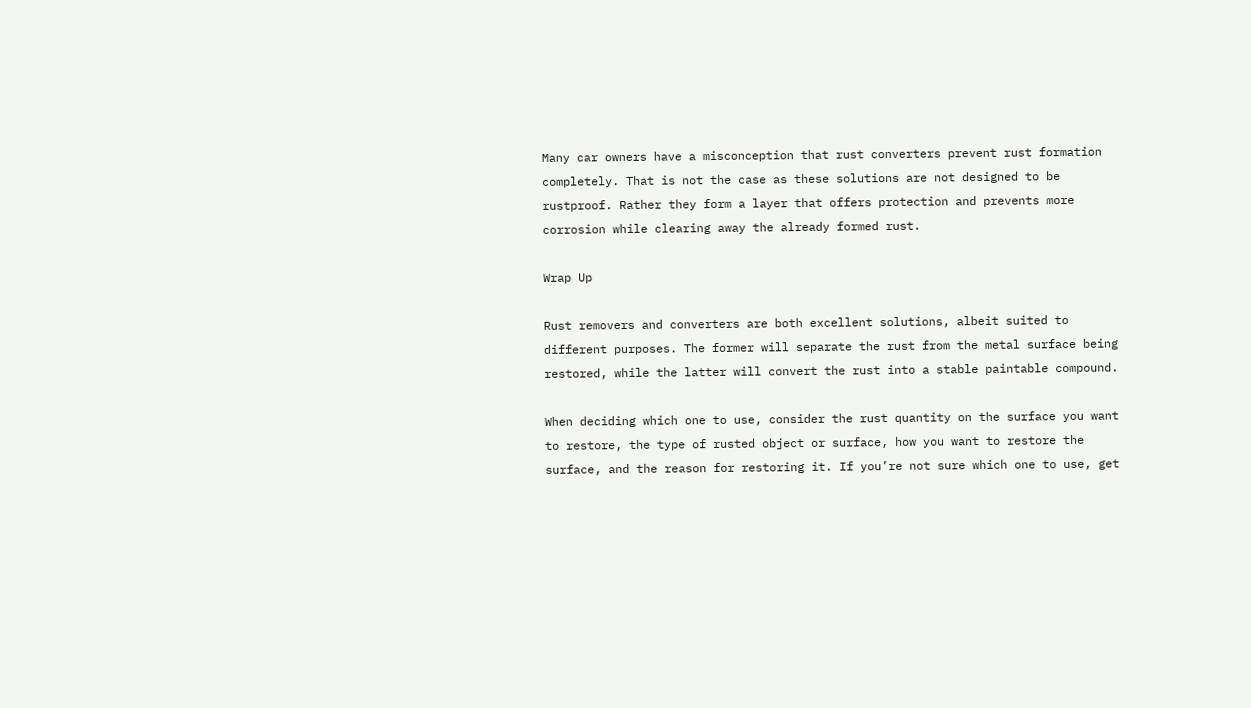Many car owners have a misconception that rust converters prevent rust formation completely. That is not the case as these solutions are not designed to be rustproof. Rather they form a layer that offers protection and prevents more corrosion while clearing away the already formed rust.

Wrap Up

Rust removers and converters are both excellent solutions, albeit suited to different purposes. The former will separate the rust from the metal surface being restored, while the latter will convert the rust into a stable paintable compound.

When deciding which one to use, consider the rust quantity on the surface you want to restore, the type of rusted object or surface, how you want to restore the surface, and the reason for restoring it. If you’re not sure which one to use, get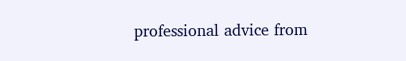professional advice from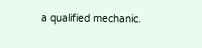a qualified mechanic.